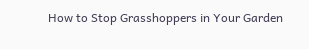How to Stop Grasshoppers in Your Garden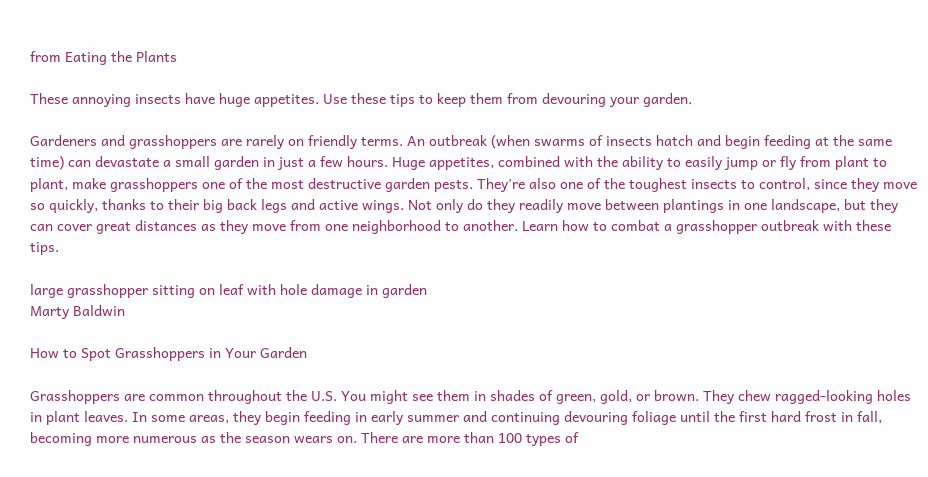from Eating the Plants

These annoying insects have huge appetites. Use these tips to keep them from devouring your garden.

Gardeners and grasshoppers are rarely on friendly terms. An outbreak (when swarms of insects hatch and begin feeding at the same time) can devastate a small garden in just a few hours. Huge appetites, combined with the ability to easily jump or fly from plant to plant, make grasshoppers one of the most destructive garden pests. They're also one of the toughest insects to control, since they move so quickly, thanks to their big back legs and active wings. Not only do they readily move between plantings in one landscape, but they can cover great distances as they move from one neighborhood to another. Learn how to combat a grasshopper outbreak with these tips.

large grasshopper sitting on leaf with hole damage in garden
Marty Baldwin

How to Spot Grasshoppers in Your Garden

Grasshoppers are common throughout the U.S. You might see them in shades of green, gold, or brown. They chew ragged-looking holes in plant leaves. In some areas, they begin feeding in early summer and continuing devouring foliage until the first hard frost in fall, becoming more numerous as the season wears on. There are more than 100 types of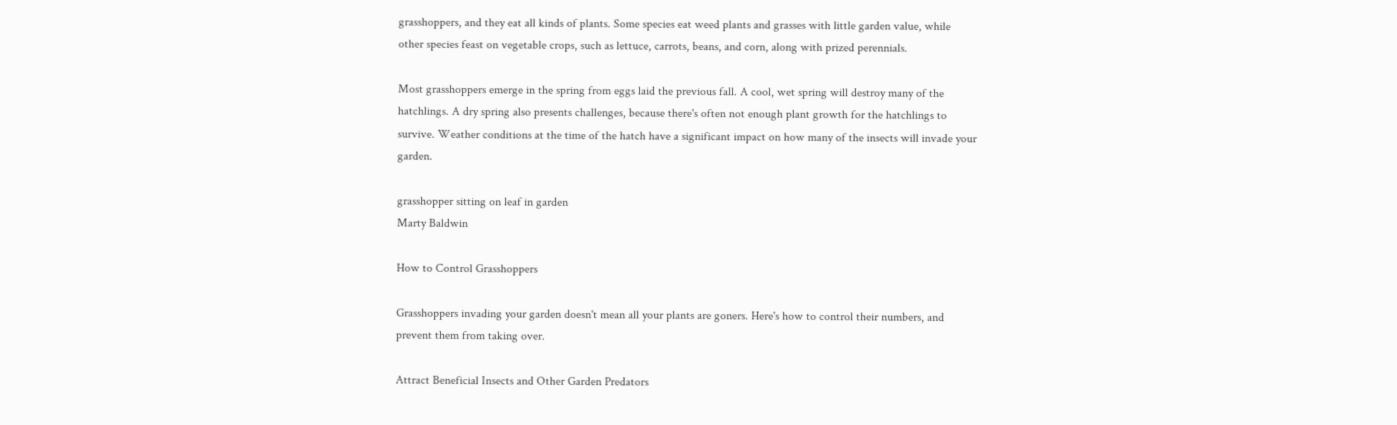grasshoppers, and they eat all kinds of plants. Some species eat weed plants and grasses with little garden value, while other species feast on vegetable crops, such as lettuce, carrots, beans, and corn, along with prized perennials.

Most grasshoppers emerge in the spring from eggs laid the previous fall. A cool, wet spring will destroy many of the hatchlings. A dry spring also presents challenges, because there's often not enough plant growth for the hatchlings to survive. Weather conditions at the time of the hatch have a significant impact on how many of the insects will invade your garden.

grasshopper sitting on leaf in garden
Marty Baldwin

How to Control Grasshoppers

Grasshoppers invading your garden doesn't mean all your plants are goners. Here's how to control their numbers, and prevent them from taking over.

Attract Beneficial Insects and Other Garden Predators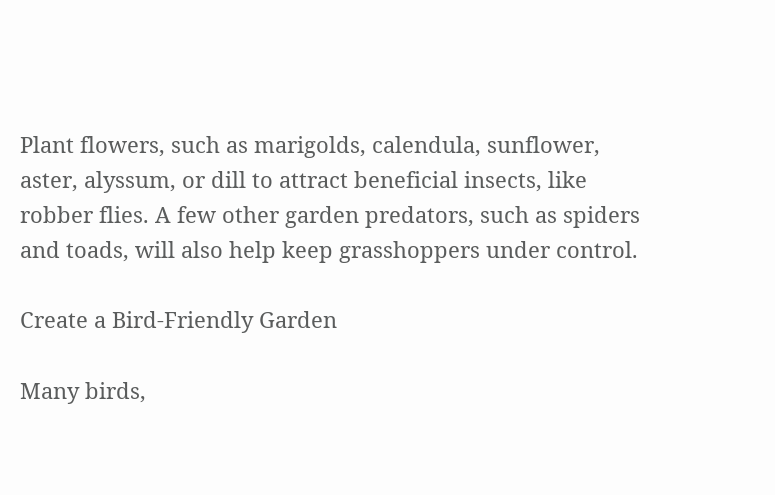Plant flowers, such as marigolds, calendula, sunflower, aster, alyssum, or dill to attract beneficial insects, like robber flies. A few other garden predators, such as spiders and toads, will also help keep grasshoppers under control.

Create a Bird-Friendly Garden

Many birds,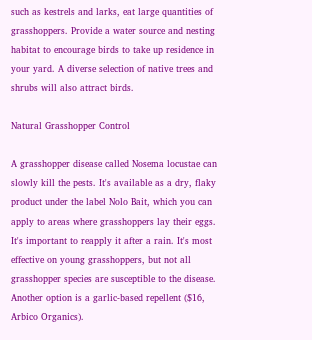such as kestrels and larks, eat large quantities of grasshoppers. Provide a water source and nesting habitat to encourage birds to take up residence in your yard. A diverse selection of native trees and shrubs will also attract birds.

Natural Grasshopper Control

A grasshopper disease called Nosema locustae can slowly kill the pests. It's available as a dry, flaky product under the label Nolo Bait, which you can apply to areas where grasshoppers lay their eggs. It's important to reapply it after a rain. It's most effective on young grasshoppers, but not all grasshopper species are susceptible to the disease. Another option is a garlic-based repellent ($16, Arbico Organics).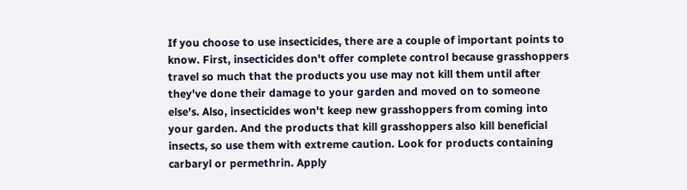If you choose to use insecticides, there are a couple of important points to know. First, insecticides don't offer complete control because grasshoppers travel so much that the products you use may not kill them until after they've done their damage to your garden and moved on to someone else's. Also, insecticides won't keep new grasshoppers from coming into your garden. And the products that kill grasshoppers also kill beneficial insects, so use them with extreme caution. Look for products containing carbaryl or permethrin. Apply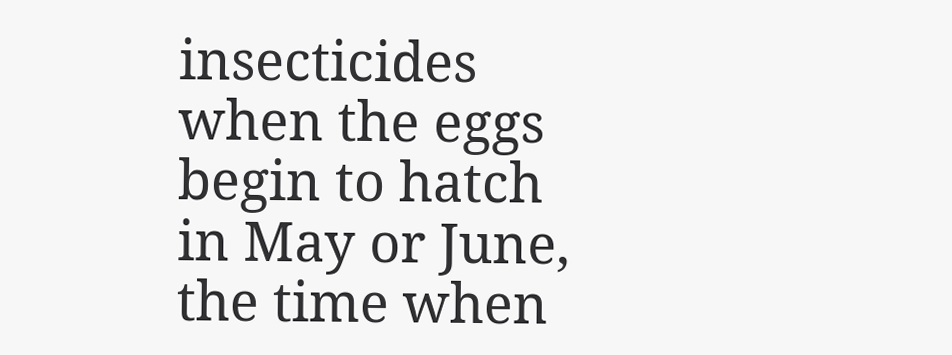insecticides when the eggs begin to hatch in May or June, the time when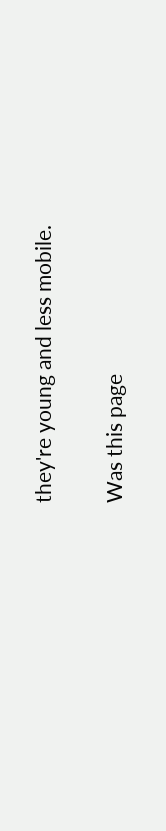they're young and less mobile.

Was this page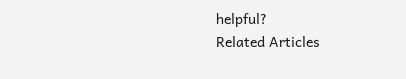helpful?
Related Articles